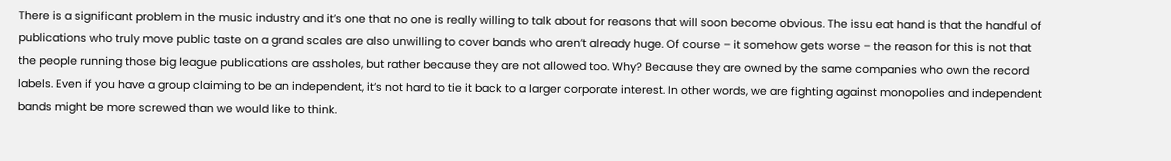There is a significant problem in the music industry and it’s one that no one is really willing to talk about for reasons that will soon become obvious. The issu eat hand is that the handful of publications who truly move public taste on a grand scales are also unwilling to cover bands who aren’t already huge. Of course – it somehow gets worse – the reason for this is not that the people running those big league publications are assholes, but rather because they are not allowed too. Why? Because they are owned by the same companies who own the record labels. Even if you have a group claiming to be an independent, it’s not hard to tie it back to a larger corporate interest. In other words, we are fighting against monopolies and independent bands might be more screwed than we would like to think.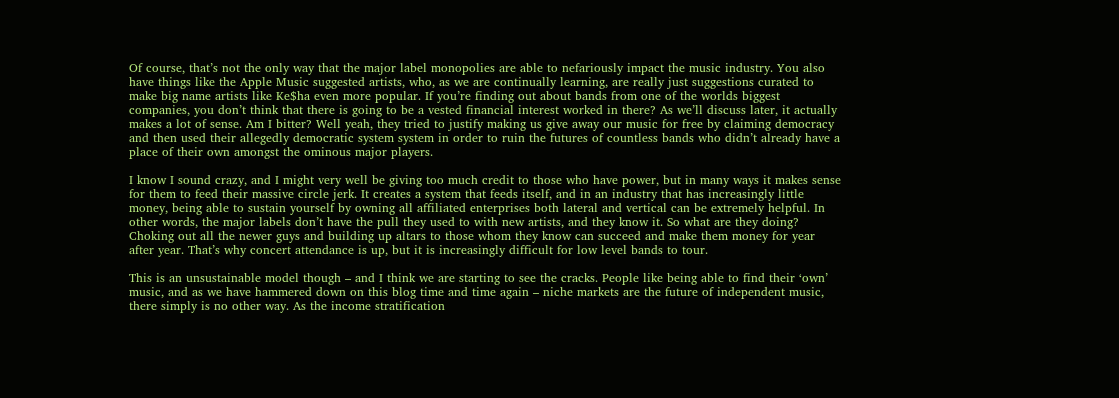Of course, that’s not the only way that the major label monopolies are able to nefariously impact the music industry. You also have things like the Apple Music suggested artists, who, as we are continually learning, are really just suggestions curated to make big name artists like Ke$ha even more popular. If you’re finding out about bands from one of the worlds biggest companies, you don’t think that there is going to be a vested financial interest worked in there? As we’ll discuss later, it actually makes a lot of sense. Am I bitter? Well yeah, they tried to justify making us give away our music for free by claiming democracy and then used their allegedly democratic system system in order to ruin the futures of countless bands who didn’t already have a place of their own amongst the ominous major players.

I know I sound crazy, and I might very well be giving too much credit to those who have power, but in many ways it makes sense for them to feed their massive circle jerk. It creates a system that feeds itself, and in an industry that has increasingly little money, being able to sustain yourself by owning all affiliated enterprises both lateral and vertical can be extremely helpful. In other words, the major labels don’t have the pull they used to with new artists, and they know it. So what are they doing? Choking out all the newer guys and building up altars to those whom they know can succeed and make them money for year after year. That’s why concert attendance is up, but it is increasingly difficult for low level bands to tour.

This is an unsustainable model though – and I think we are starting to see the cracks. People like being able to find their ‘own’ music, and as we have hammered down on this blog time and time again – niche markets are the future of independent music, there simply is no other way. As the income stratification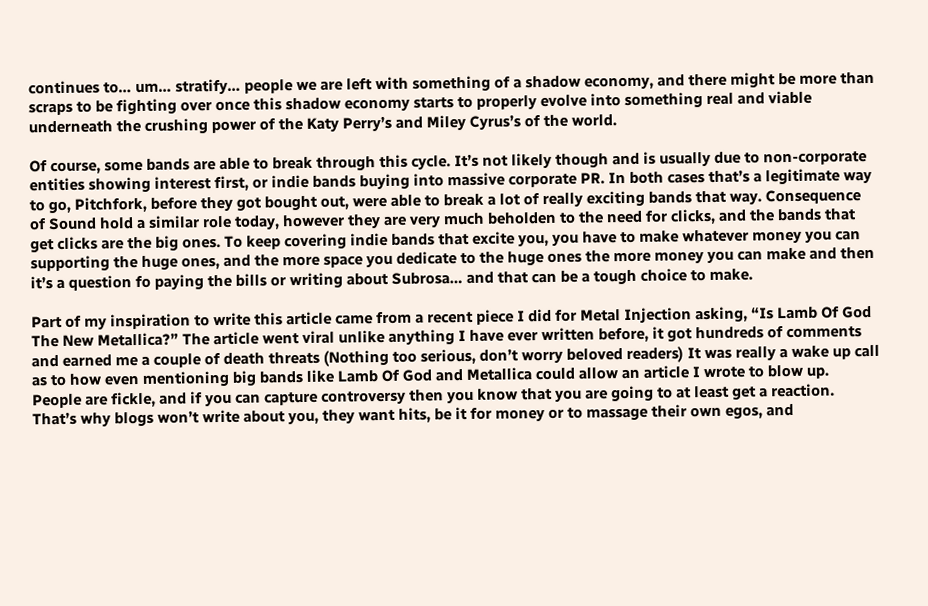continues to… um… stratify… people we are left with something of a shadow economy, and there might be more than scraps to be fighting over once this shadow economy starts to properly evolve into something real and viable underneath the crushing power of the Katy Perry’s and Miley Cyrus’s of the world.

Of course, some bands are able to break through this cycle. It’s not likely though and is usually due to non-corporate entities showing interest first, or indie bands buying into massive corporate PR. In both cases that’s a legitimate way to go, Pitchfork, before they got bought out, were able to break a lot of really exciting bands that way. Consequence of Sound hold a similar role today, however they are very much beholden to the need for clicks, and the bands that get clicks are the big ones. To keep covering indie bands that excite you, you have to make whatever money you can supporting the huge ones, and the more space you dedicate to the huge ones the more money you can make and then it’s a question fo paying the bills or writing about Subrosa… and that can be a tough choice to make.

Part of my inspiration to write this article came from a recent piece I did for Metal Injection asking, “Is Lamb Of God The New Metallica?” The article went viral unlike anything I have ever written before, it got hundreds of comments and earned me a couple of death threats (Nothing too serious, don’t worry beloved readers) It was really a wake up call as to how even mentioning big bands like Lamb Of God and Metallica could allow an article I wrote to blow up. People are fickle, and if you can capture controversy then you know that you are going to at least get a reaction. That’s why blogs won’t write about you, they want hits, be it for money or to massage their own egos, and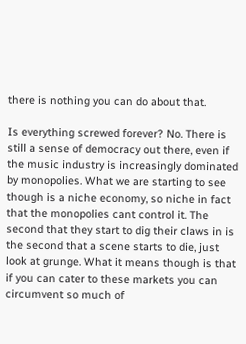there is nothing you can do about that.

Is everything screwed forever? No. There is still a sense of democracy out there, even if the music industry is increasingly dominated by monopolies. What we are starting to see though is a niche economy, so niche in fact that the monopolies cant control it. The second that they start to dig their claws in is the second that a scene starts to die, just look at grunge. What it means though is that if you can cater to these markets you can circumvent so much of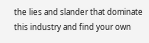the lies and slander that dominate this industry and find your own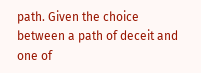path. Given the choice between a path of deceit and one of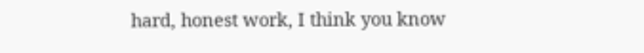hard, honest work, I think you know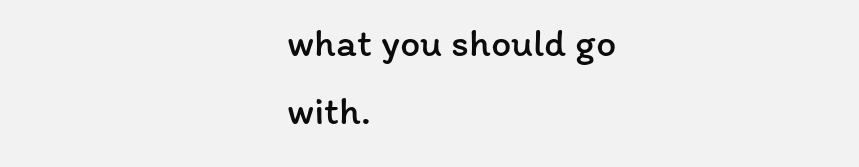what you should go with.